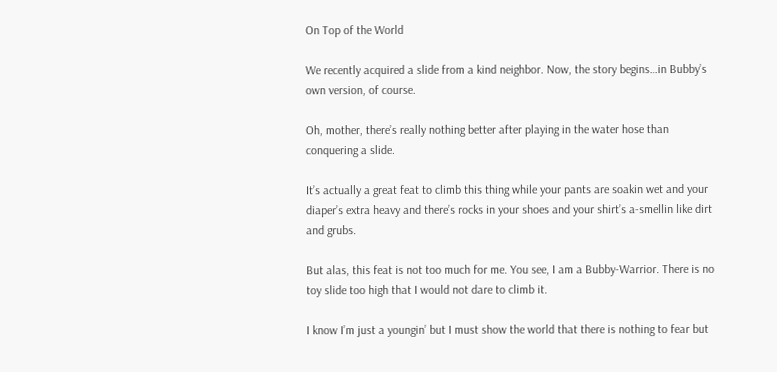On Top of the World

We recently acquired a slide from a kind neighbor. Now, the story begins…in Bubby’s own version, of course.

Oh, mother, there’s really nothing better after playing in the water hose than conquering a slide.

It’s actually a great feat to climb this thing while your pants are soakin wet and your diaper’s extra heavy and there’s rocks in your shoes and your shirt’s a-smellin like dirt and grubs.

But alas, this feat is not too much for me. You see, I am a Bubby-Warrior. There is no toy slide too high that I would not dare to climb it.

I know I’m just a youngin’ but I must show the world that there is nothing to fear but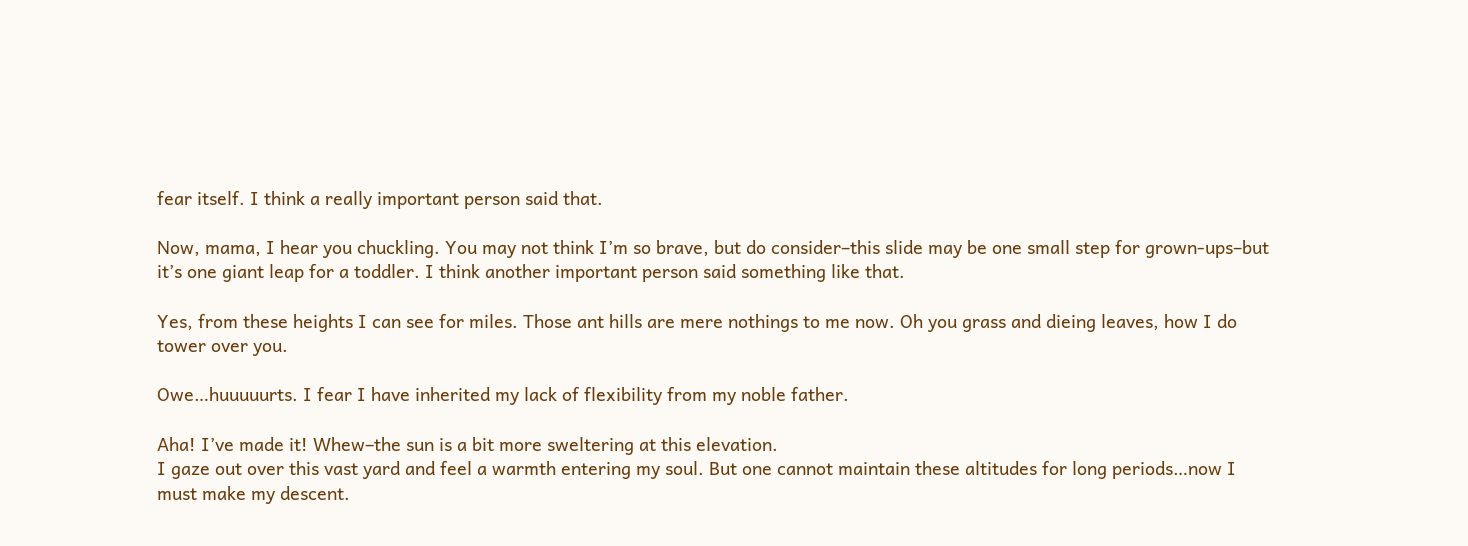fear itself. I think a really important person said that.

Now, mama, I hear you chuckling. You may not think I’m so brave, but do consider–this slide may be one small step for grown-ups–but it’s one giant leap for a toddler. I think another important person said something like that.

Yes, from these heights I can see for miles. Those ant hills are mere nothings to me now. Oh you grass and dieing leaves, how I do tower over you.

Owe…huuuuurts. I fear I have inherited my lack of flexibility from my noble father.

Aha! I’ve made it! Whew–the sun is a bit more sweltering at this elevation.
I gaze out over this vast yard and feel a warmth entering my soul. But one cannot maintain these altitudes for long periods…now I must make my descent.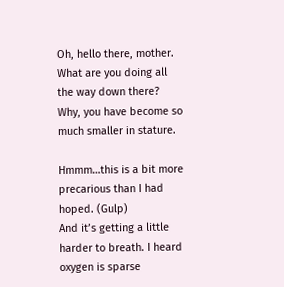Oh, hello there, mother. What are you doing all the way down there? Why, you have become so much smaller in stature.

Hmmm…this is a bit more precarious than I had hoped. (Gulp)
And it’s getting a little harder to breath. I heard oxygen is sparse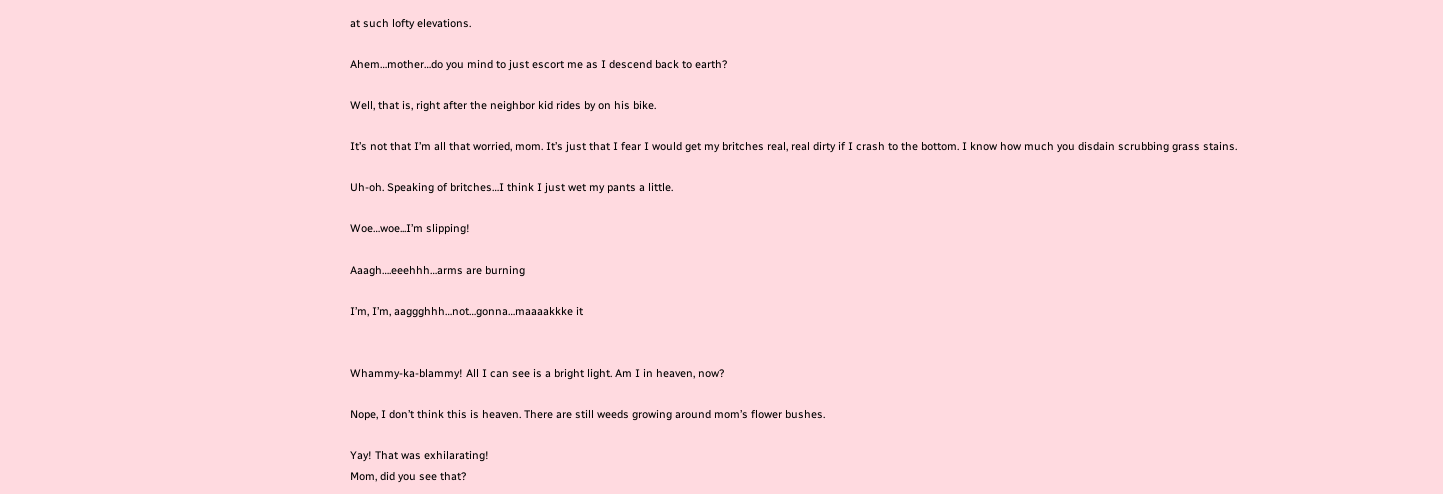at such lofty elevations.

Ahem…mother…do you mind to just escort me as I descend back to earth?

Well, that is, right after the neighbor kid rides by on his bike.

It’s not that I’m all that worried, mom. It’s just that I fear I would get my britches real, real dirty if I crash to the bottom. I know how much you disdain scrubbing grass stains.

Uh-oh. Speaking of britches…I think I just wet my pants a little.

Woe…woe...I’m slipping!

Aaagh….eeehhh…arms are burning

I’m, I’m, aaggghhh…not…gonna…maaaakkke it


Whammy-ka-blammy! All I can see is a bright light. Am I in heaven, now?

Nope, I don’t think this is heaven. There are still weeds growing around mom’s flower bushes.

Yay! That was exhilarating!
Mom, did you see that?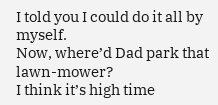I told you I could do it all by myself.
Now, where’d Dad park that lawn-mower?
I think it’s high time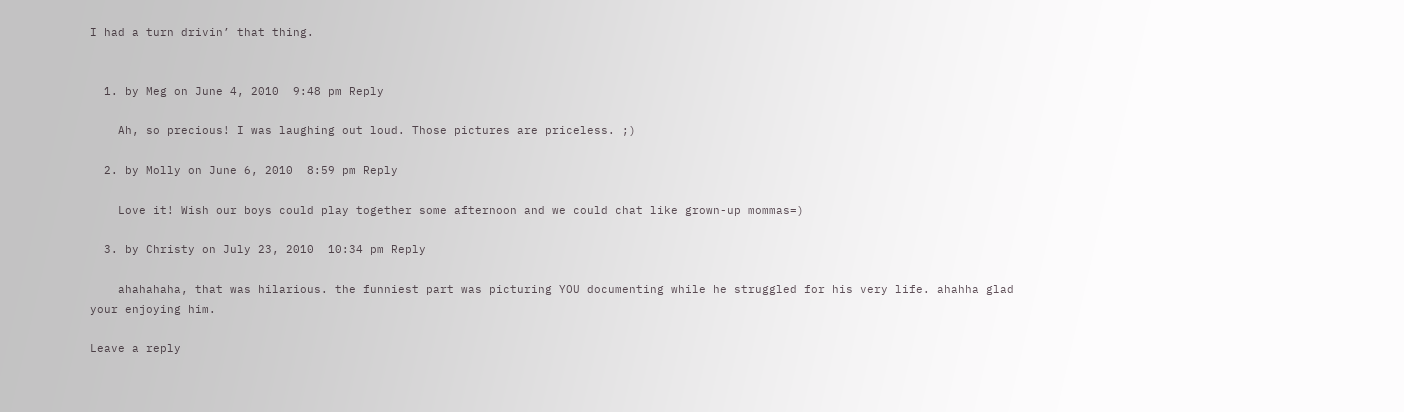I had a turn drivin’ that thing.


  1. by Meg on June 4, 2010  9:48 pm Reply

    Ah, so precious! I was laughing out loud. Those pictures are priceless. ;)

  2. by Molly on June 6, 2010  8:59 pm Reply

    Love it! Wish our boys could play together some afternoon and we could chat like grown-up mommas=)

  3. by Christy on July 23, 2010  10:34 pm Reply

    ahahahaha, that was hilarious. the funniest part was picturing YOU documenting while he struggled for his very life. ahahha glad your enjoying him.

Leave a reply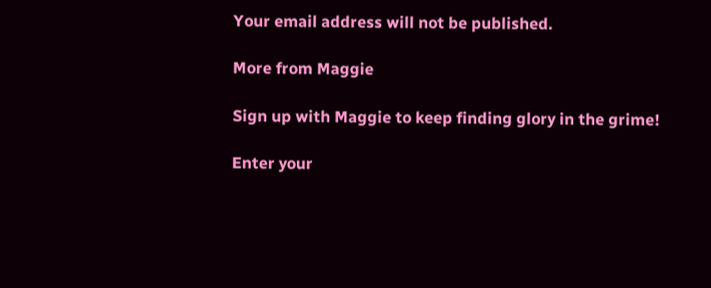Your email address will not be published.

More from Maggie

Sign up with Maggie to keep finding glory in the grime!

Enter your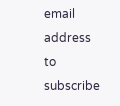email address to subscribe